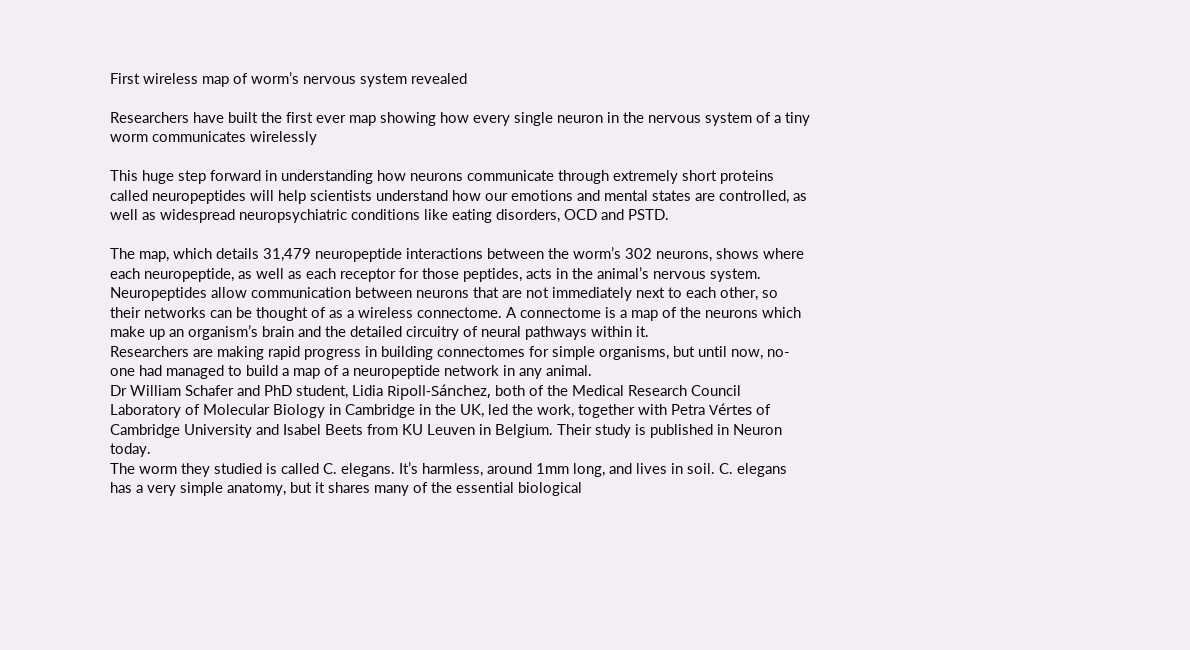First wireless map of worm’s nervous system revealed

Researchers have built the first ever map showing how every single neuron in the nervous system of a tiny worm communicates wirelessly

This huge step forward in understanding how neurons communicate through extremely short proteins called neuropeptides will help scientists understand how our emotions and mental states are controlled, as well as widespread neuropsychiatric conditions like eating disorders, OCD and PSTD.

The map, which details 31,479 neuropeptide interactions between the worm’s 302 neurons, shows where each neuropeptide, as well as each receptor for those peptides, acts in the animal’s nervous system. Neuropeptides allow communication between neurons that are not immediately next to each other, so their networks can be thought of as a wireless connectome. A connectome is a map of the neurons which make up an organism’s brain and the detailed circuitry of neural pathways within it.
Researchers are making rapid progress in building connectomes for simple organisms, but until now, no-one had managed to build a map of a neuropeptide network in any animal.
Dr William Schafer and PhD student, Lidia Ripoll-Sánchez, both of the Medical Research Council Laboratory of Molecular Biology in Cambridge in the UK, led the work, together with Petra Vértes of Cambridge University and Isabel Beets from KU Leuven in Belgium. Their study is published in Neuron today.
The worm they studied is called C. elegans. It’s harmless, around 1mm long, and lives in soil. C. elegans has a very simple anatomy, but it shares many of the essential biological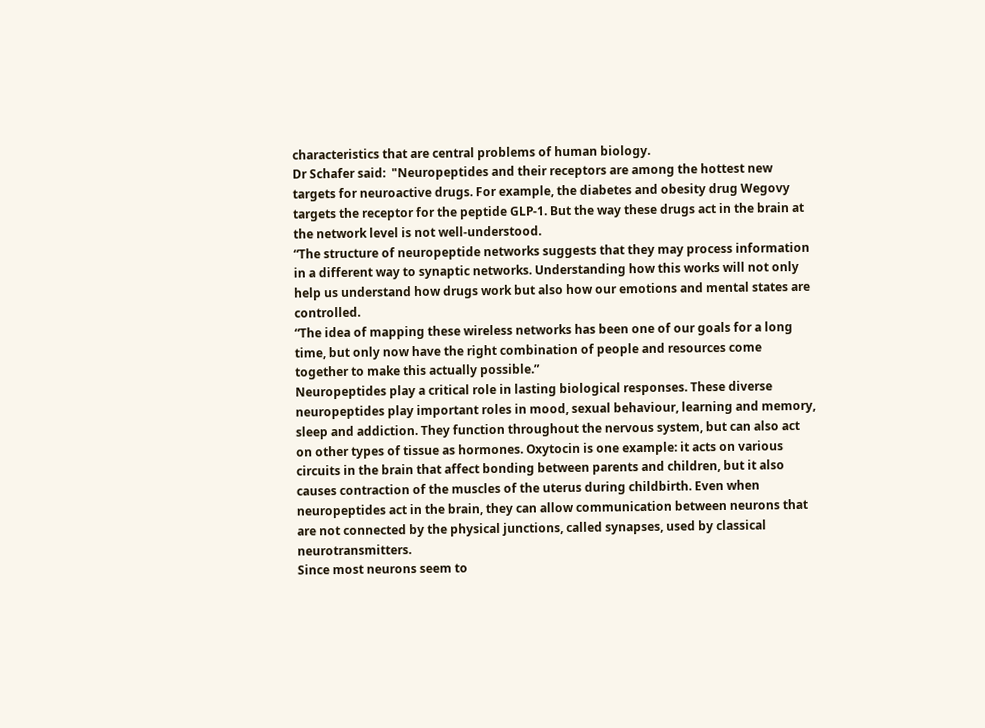characteristics that are central problems of human biology.
Dr Schafer said:  "Neuropeptides and their receptors are among the hottest new targets for neuroactive drugs. For example, the diabetes and obesity drug Wegovy targets the receptor for the peptide GLP-1. But the way these drugs act in the brain at the network level is not well-understood.
“The structure of neuropeptide networks suggests that they may process information in a different way to synaptic networks. Understanding how this works will not only help us understand how drugs work but also how our emotions and mental states are controlled.
“The idea of mapping these wireless networks has been one of our goals for a long time, but only now have the right combination of people and resources come together to make this actually possible.”
Neuropeptides play a critical role in lasting biological responses. These diverse neuropeptides play important roles in mood, sexual behaviour, learning and memory, sleep and addiction. They function throughout the nervous system, but can also act on other types of tissue as hormones. Oxytocin is one example: it acts on various circuits in the brain that affect bonding between parents and children, but it also causes contraction of the muscles of the uterus during childbirth. Even when neuropeptides act in the brain, they can allow communication between neurons that are not connected by the physical junctions, called synapses, used by classical neurotransmitters.
Since most neurons seem to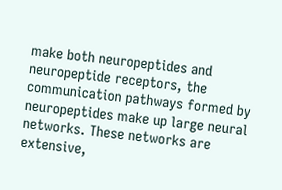make both neuropeptides and neuropeptide receptors, the communication pathways formed by neuropeptides make up large neural networks. These networks are extensive,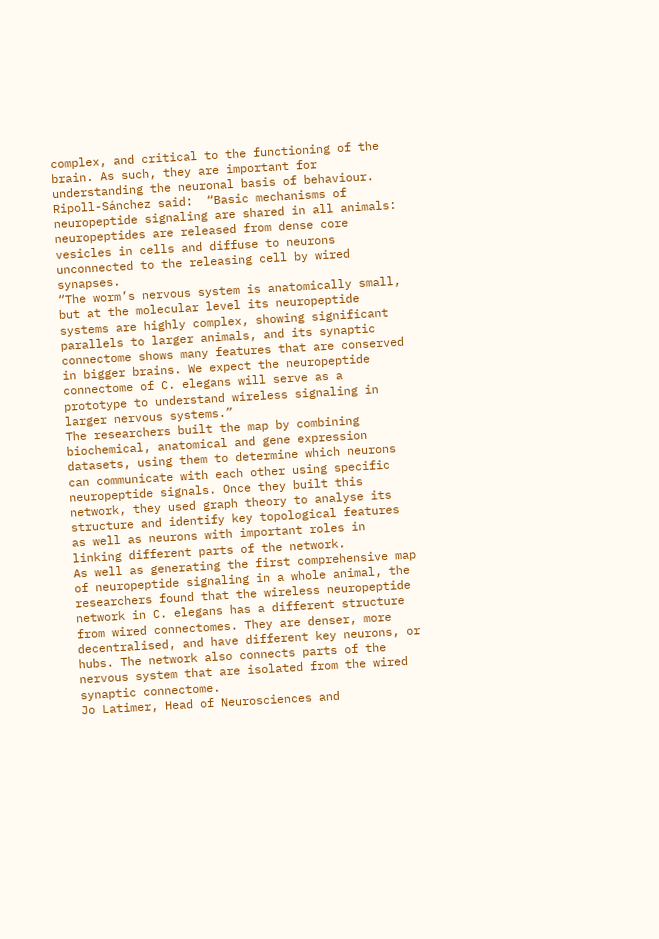complex, and critical to the functioning of the brain. As such, they are important for understanding the neuronal basis of behaviour.
Ripoll-Sánchez said:  “Basic mechanisms of neuropeptide signaling are shared in all animals: neuropeptides are released from dense core vesicles in cells and diffuse to neurons unconnected to the releasing cell by wired synapses.
“The worm’s nervous system is anatomically small, but at the molecular level its neuropeptide systems are highly complex, showing significant parallels to larger animals, and its synaptic connectome shows many features that are conserved in bigger brains. We expect the neuropeptide connectome of C. elegans will serve as a prototype to understand wireless signaling in larger nervous systems.”
The researchers built the map by combining biochemical, anatomical and gene expression datasets, using them to determine which neurons can communicate with each other using specific neuropeptide signals. Once they built this network, they used graph theory to analyse its structure and identify key topological features as well as neurons with important roles in linking different parts of the network.
As well as generating the first comprehensive map of neuropeptide signaling in a whole animal, the researchers found that the wireless neuropeptide network in C. elegans has a different structure from wired connectomes. They are denser, more decentralised, and have different key neurons, or hubs. The network also connects parts of the nervous system that are isolated from the wired synaptic connectome.
Jo Latimer, Head of Neurosciences and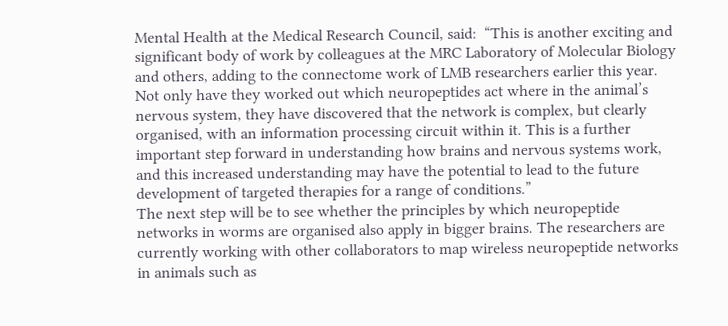Mental Health at the Medical Research Council, said:  “This is another exciting and significant body of work by colleagues at the MRC Laboratory of Molecular Biology and others, adding to the connectome work of LMB researchers earlier this year. Not only have they worked out which neuropeptides act where in the animal’s nervous system, they have discovered that the network is complex, but clearly organised, with an information processing circuit within it. This is a further important step forward in understanding how brains and nervous systems work, and this increased understanding may have the potential to lead to the future development of targeted therapies for a range of conditions.”
The next step will be to see whether the principles by which neuropeptide networks in worms are organised also apply in bigger brains. The researchers are currently working with other collaborators to map wireless neuropeptide networks in animals such as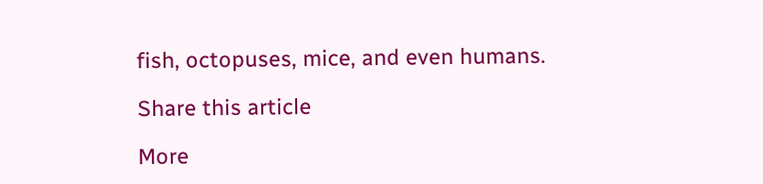fish, octopuses, mice, and even humans.

Share this article

More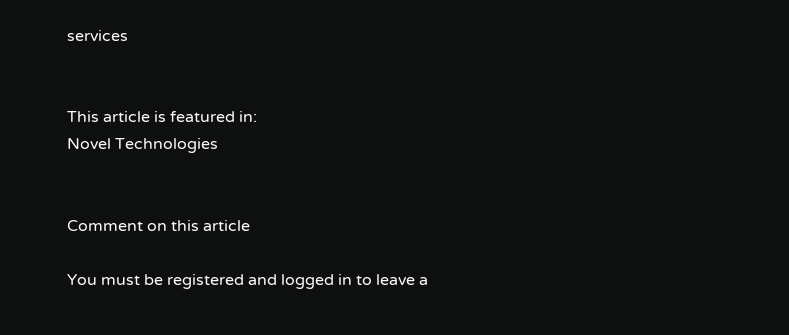services


This article is featured in:
Novel Technologies


Comment on this article

You must be registered and logged in to leave a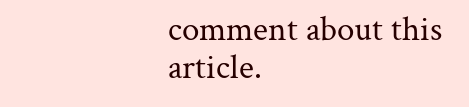comment about this article.